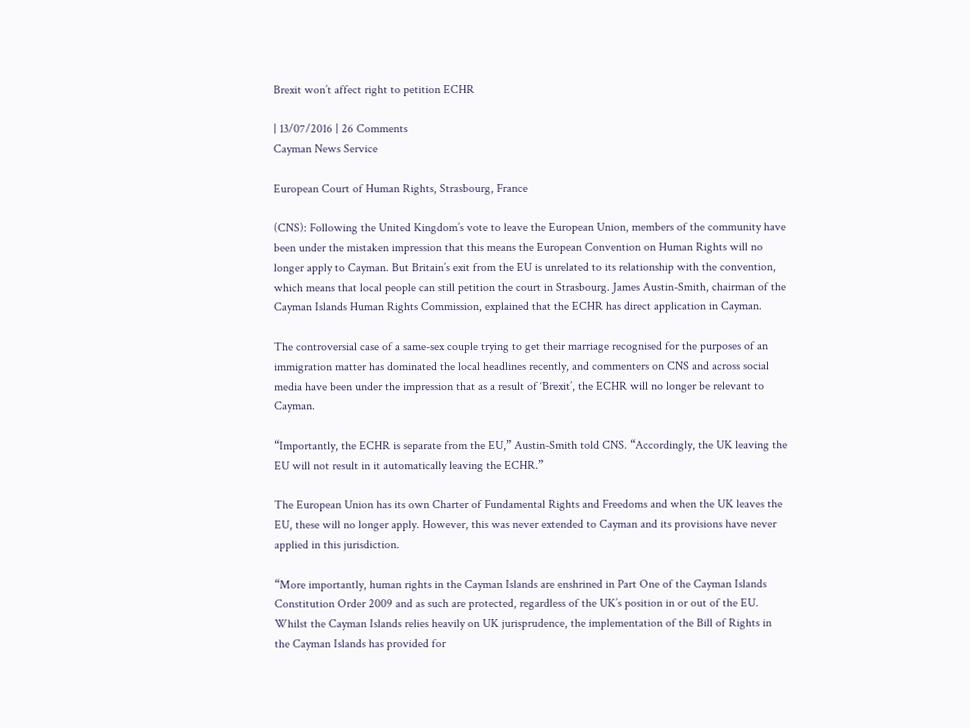Brexit won’t affect right to petition ECHR

| 13/07/2016 | 26 Comments
Cayman News Service

European Court of Human Rights, Strasbourg, France

(CNS): Following the United Kingdom’s vote to leave the European Union, members of the community have been under the mistaken impression that this means the European Convention on Human Rights will no longer apply to Cayman. But Britain’s exit from the EU is unrelated to its relationship with the convention, which means that local people can still petition the court in Strasbourg. James Austin-Smith, chairman of the Cayman Islands Human Rights Commission, explained that the ECHR has direct application in Cayman.

The controversial case of a same-sex couple trying to get their marriage recognised for the purposes of an immigration matter has dominated the local headlines recently, and commenters on CNS and across social media have been under the impression that as a result of ‘Brexit’, the ECHR will no longer be relevant to Cayman.

“Importantly, the ECHR is separate from the EU,” Austin-Smith told CNS. “Accordingly, the UK leaving the EU will not result in it automatically leaving the ECHR.”

The European Union has its own Charter of Fundamental Rights and Freedoms and when the UK leaves the EU, these will no longer apply. However, this was never extended to Cayman and its provisions have never applied in this jurisdiction.

“More importantly, human rights in the Cayman Islands are enshrined in Part One of the Cayman Islands Constitution Order 2009 and as such are protected, regardless of the UK’s position in or out of the EU. Whilst the Cayman Islands relies heavily on UK jurisprudence, the implementation of the Bill of Rights in the Cayman Islands has provided for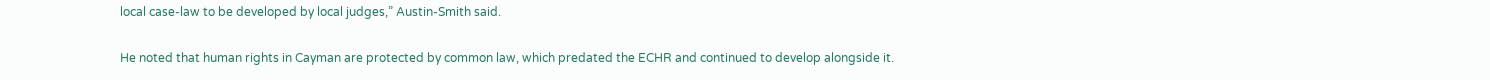local case-law to be developed by local judges,” Austin-Smith said.

He noted that human rights in Cayman are protected by common law, which predated the ECHR and continued to develop alongside it.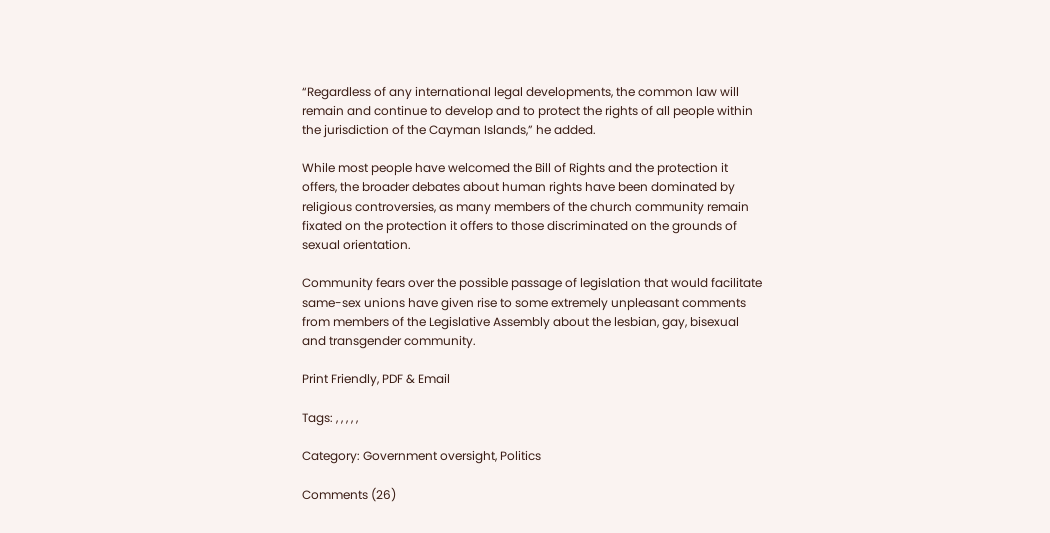“Regardless of any international legal developments, the common law will remain and continue to develop and to protect the rights of all people within the jurisdiction of the Cayman Islands,” he added.

While most people have welcomed the Bill of Rights and the protection it offers, the broader debates about human rights have been dominated by religious controversies, as many members of the church community remain fixated on the protection it offers to those discriminated on the grounds of sexual orientation.

Community fears over the possible passage of legislation that would facilitate same-sex unions have given rise to some extremely unpleasant comments from members of the Legislative Assembly about the lesbian, gay, bisexual and transgender community.

Print Friendly, PDF & Email

Tags: , , , , ,

Category: Government oversight, Politics

Comments (26)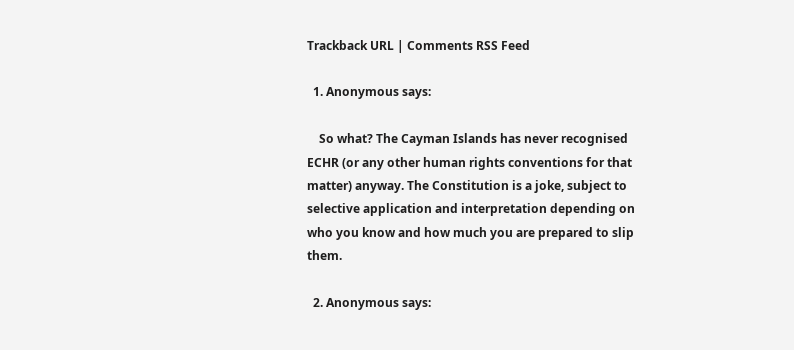Trackback URL | Comments RSS Feed

  1. Anonymous says:

    So what? The Cayman Islands has never recognised ECHR (or any other human rights conventions for that matter) anyway. The Constitution is a joke, subject to selective application and interpretation depending on who you know and how much you are prepared to slip them.

  2. Anonymous says: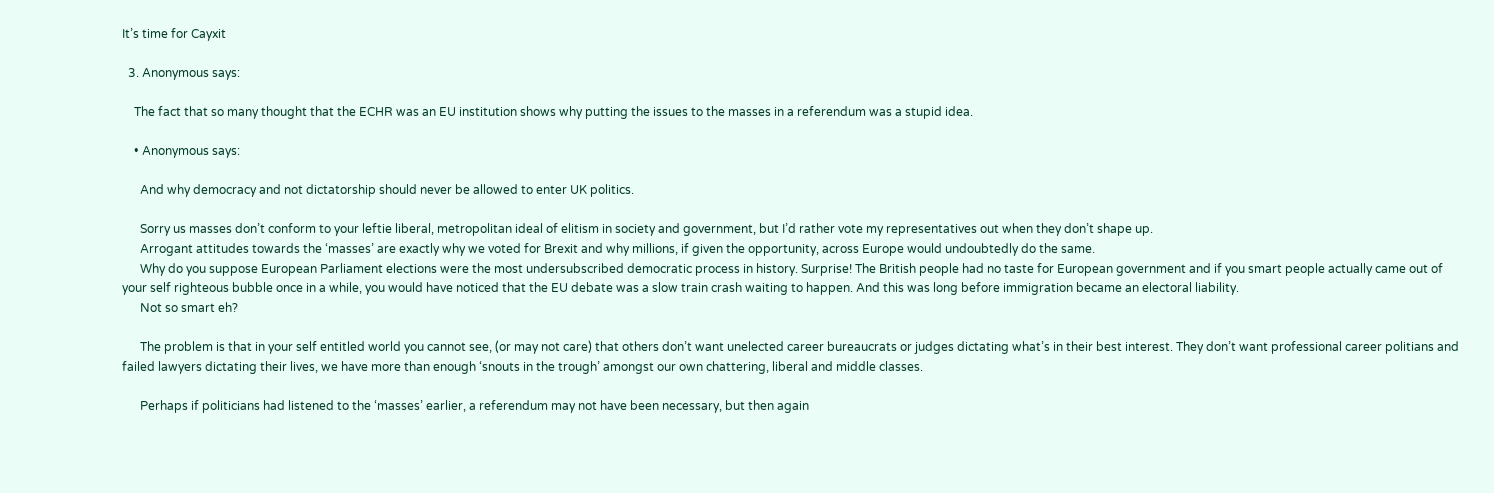It’s time for Cayxit

  3. Anonymous says:

    The fact that so many thought that the ECHR was an EU institution shows why putting the issues to the masses in a referendum was a stupid idea.

    • Anonymous says:

      And why democracy and not dictatorship should never be allowed to enter UK politics.

      Sorry us masses don’t conform to your leftie liberal, metropolitan ideal of elitism in society and government, but I’d rather vote my representatives out when they don’t shape up.
      Arrogant attitudes towards the ‘masses’ are exactly why we voted for Brexit and why millions, if given the opportunity, across Europe would undoubtedly do the same.
      Why do you suppose European Parliament elections were the most undersubscribed democratic process in history. Surprise! The British people had no taste for European government and if you smart people actually came out of your self righteous bubble once in a while, you would have noticed that the EU debate was a slow train crash waiting to happen. And this was long before immigration became an electoral liability.
      Not so smart eh?

      The problem is that in your self entitled world you cannot see, (or may not care) that others don’t want unelected career bureaucrats or judges dictating what’s in their best interest. They don’t want professional career politians and failed lawyers dictating their lives, we have more than enough ‘snouts in the trough’ amongst our own chattering, liberal and middle classes.

      Perhaps if politicians had listened to the ‘masses’ earlier, a referendum may not have been necessary, but then again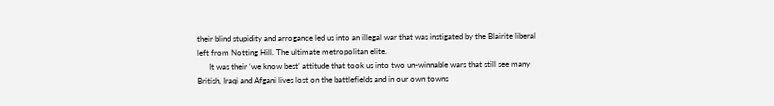their blind stupidity and arrogance led us into an illegal war that was instigated by the Blairite liberal left from Notting Hill. The ultimate metropolitan elite.
      It was their ‘we know best’ attitude that took us into two un-winnable wars that still see many British, Iraqi and Afgani lives lost on the battlefields and in our own towns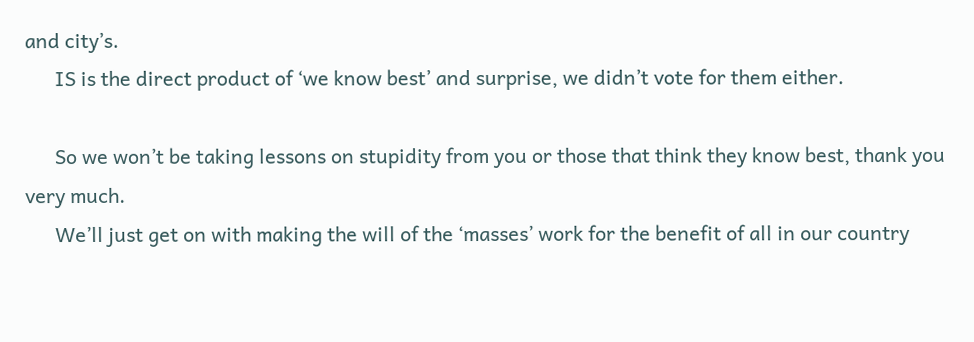and city’s.
      IS is the direct product of ‘we know best’ and surprise, we didn’t vote for them either.

      So we won’t be taking lessons on stupidity from you or those that think they know best, thank you very much.
      We’ll just get on with making the will of the ‘masses’ work for the benefit of all in our country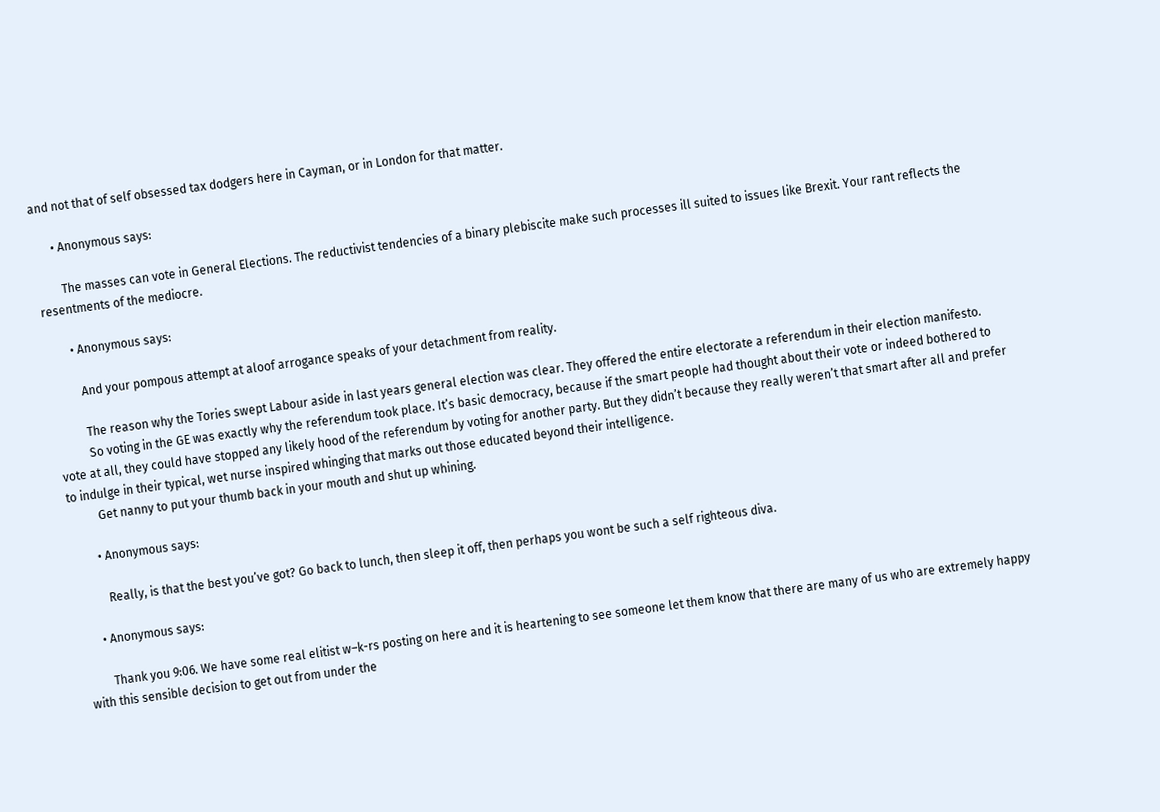and not that of self obsessed tax dodgers here in Cayman, or in London for that matter.

      • Anonymous says:

        The masses can vote in General Elections. The reductivist tendencies of a binary plebiscite make such processes ill suited to issues like Brexit. Your rant reflects the resentments of the mediocre.

        • Anonymous says:

          And your pompous attempt at aloof arrogance speaks of your detachment from reality.

          The reason why the Tories swept Labour aside in last years general election was clear. They offered the entire electorate a referendum in their election manifesto.
          So voting in the GE was exactly why the referendum took place. It’s basic democracy, because if the smart people had thought about their vote or indeed bothered to vote at all, they could have stopped any likely hood of the referendum by voting for another party. But they didn’t because they really weren’t that smart after all and prefer to indulge in their typical, wet nurse inspired whinging that marks out those educated beyond their intelligence.
          Get nanny to put your thumb back in your mouth and shut up whining.

        • Anonymous says:

          Really, is that the best you’ve got? Go back to lunch, then sleep it off, then perhaps you wont be such a self righteous diva.

      • Anonymous says:

        Thank you 9:06. We have some real elitist w–k-rs posting on here and it is heartening to see someone let them know that there are many of us who are extremely happy with this sensible decision to get out from under the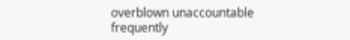overblown unaccountable frequently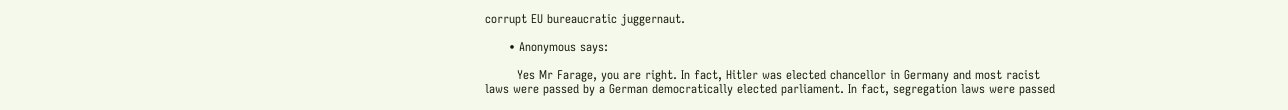corrupt EU bureaucratic juggernaut.

      • Anonymous says:

        Yes Mr Farage, you are right. In fact, Hitler was elected chancellor in Germany and most racist laws were passed by a German democratically elected parliament. In fact, segregation laws were passed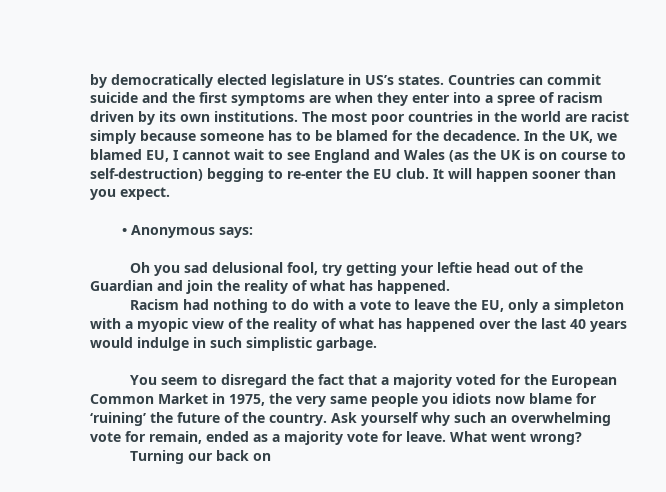by democratically elected legislature in US’s states. Countries can commit suicide and the first symptoms are when they enter into a spree of racism driven by its own institutions. The most poor countries in the world are racist simply because someone has to be blamed for the decadence. In the UK, we blamed EU, I cannot wait to see England and Wales (as the UK is on course to self-destruction) begging to re-enter the EU club. It will happen sooner than you expect.

        • Anonymous says:

          Oh you sad delusional fool, try getting your leftie head out of the Guardian and join the reality of what has happened.
          Racism had nothing to do with a vote to leave the EU, only a simpleton with a myopic view of the reality of what has happened over the last 40 years would indulge in such simplistic garbage.

          You seem to disregard the fact that a majority voted for the European Common Market in 1975, the very same people you idiots now blame for ‘ruining’ the future of the country. Ask yourself why such an overwhelming vote for remain, ended as a majority vote for leave. What went wrong?
          Turning our back on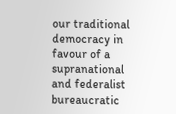our traditional democracy in favour of a supranational and federalist bureaucratic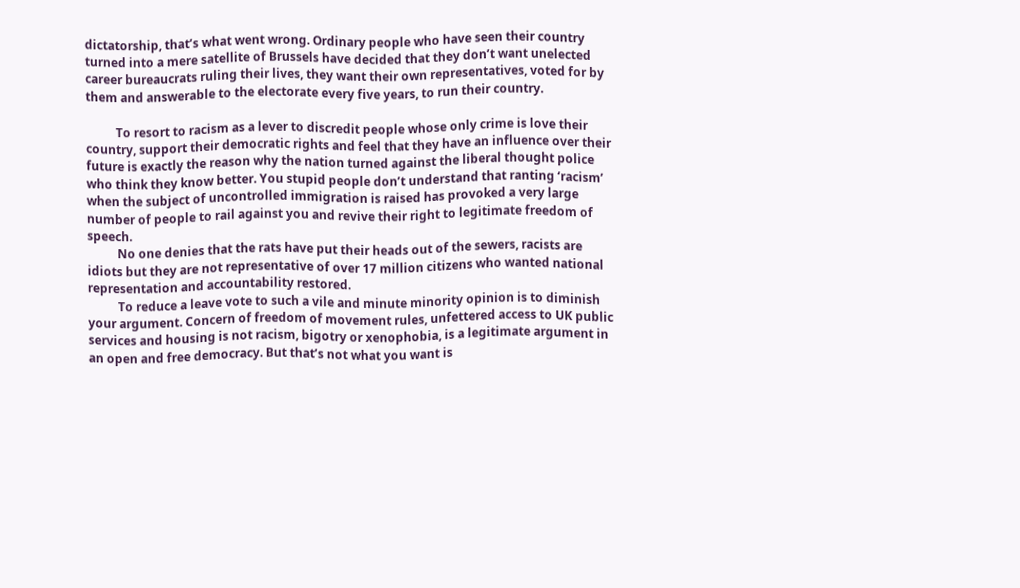dictatorship, that’s what went wrong. Ordinary people who have seen their country turned into a mere satellite of Brussels have decided that they don’t want unelected career bureaucrats ruling their lives, they want their own representatives, voted for by them and answerable to the electorate every five years, to run their country.

          To resort to racism as a lever to discredit people whose only crime is love their country, support their democratic rights and feel that they have an influence over their future is exactly the reason why the nation turned against the liberal thought police who think they know better. You stupid people don’t understand that ranting ‘racism’ when the subject of uncontrolled immigration is raised has provoked a very large number of people to rail against you and revive their right to legitimate freedom of speech.
          No one denies that the rats have put their heads out of the sewers, racists are idiots but they are not representative of over 17 million citizens who wanted national representation and accountability restored.
          To reduce a leave vote to such a vile and minute minority opinion is to diminish your argument. Concern of freedom of movement rules, unfettered access to UK public services and housing is not racism, bigotry or xenophobia, is a legitimate argument in an open and free democracy. But that’s not what you want is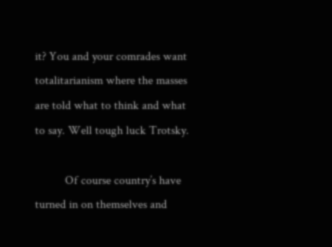it? You and your comrades want totalitarianism where the masses are told what to think and what to say. Well tough luck Trotsky.

          Of course country’s have turned in on themselves and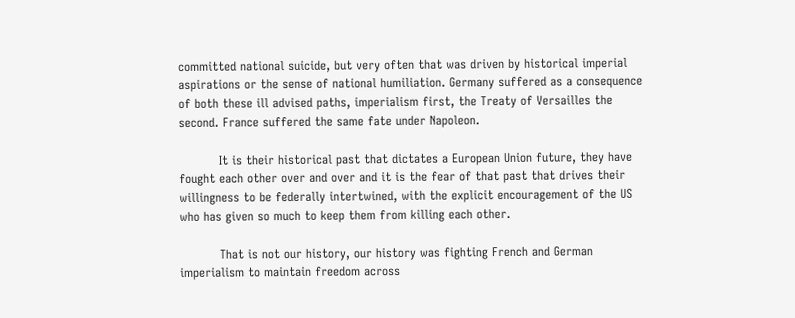committed national suicide, but very often that was driven by historical imperial aspirations or the sense of national humiliation. Germany suffered as a consequence of both these ill advised paths, imperialism first, the Treaty of Versailles the second. France suffered the same fate under Napoleon.

          It is their historical past that dictates a European Union future, they have fought each other over and over and it is the fear of that past that drives their willingness to be federally intertwined, with the explicit encouragement of the US who has given so much to keep them from killing each other.

          That is not our history, our history was fighting French and German imperialism to maintain freedom across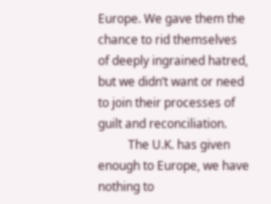Europe. We gave them the chance to rid themselves of deeply ingrained hatred, but we didn’t want or need to join their processes of guilt and reconciliation.
          The U.K. has given enough to Europe, we have nothing to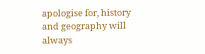apologise for, history and geography will always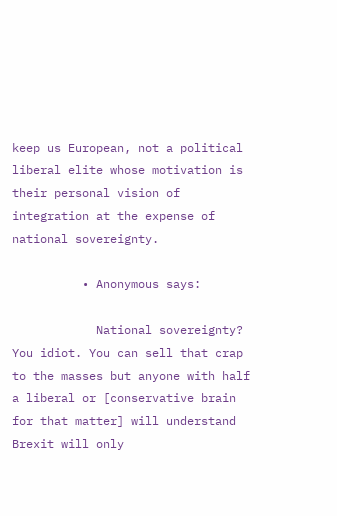keep us European, not a political liberal elite whose motivation is their personal vision of integration at the expense of national sovereignty.

          • Anonymous says:

            National sovereignty? You idiot. You can sell that crap to the masses but anyone with half a liberal or [conservative brain for that matter] will understand Brexit will only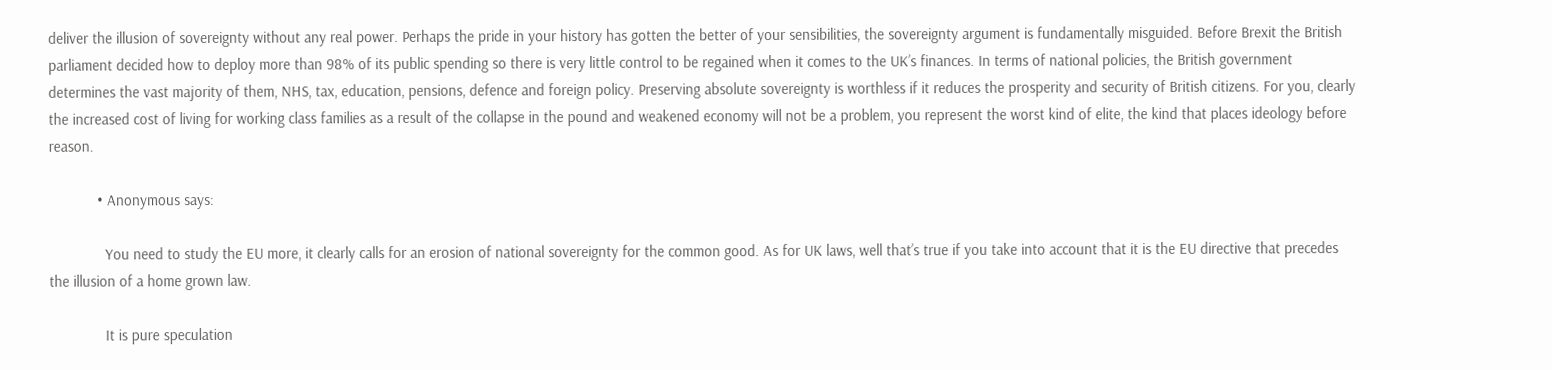deliver the illusion of sovereignty without any real power. Perhaps the pride in your history has gotten the better of your sensibilities, the sovereignty argument is fundamentally misguided. Before Brexit the British parliament decided how to deploy more than 98% of its public spending so there is very little control to be regained when it comes to the UK’s finances. In terms of national policies, the British government determines the vast majority of them, NHS, tax, education, pensions, defence and foreign policy. Preserving absolute sovereignty is worthless if it reduces the prosperity and security of British citizens. For you, clearly the increased cost of living for working class families as a result of the collapse in the pound and weakened economy will not be a problem, you represent the worst kind of elite, the kind that places ideology before reason.

            • Anonymous says:

              You need to study the EU more, it clearly calls for an erosion of national sovereignty for the common good. As for UK laws, well that’s true if you take into account that it is the EU directive that precedes the illusion of a home grown law.

              It is pure speculation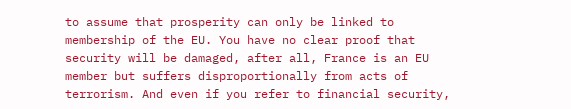to assume that prosperity can only be linked to membership of the EU. You have no clear proof that security will be damaged, after all, France is an EU member but suffers disproportionally from acts of terrorism. And even if you refer to financial security,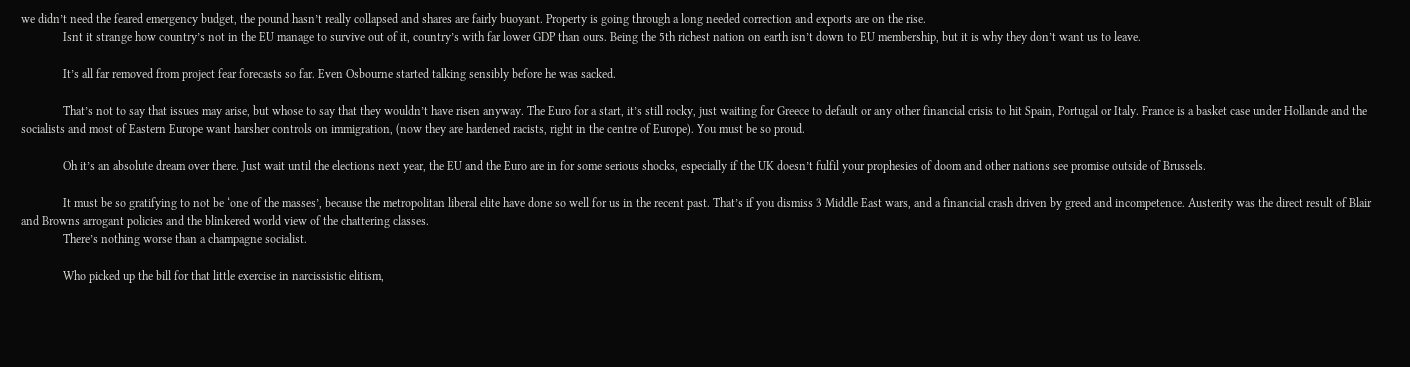we didn’t need the feared emergency budget, the pound hasn’t really collapsed and shares are fairly buoyant. Property is going through a long needed correction and exports are on the rise.
              Isnt it strange how country’s not in the EU manage to survive out of it, country’s with far lower GDP than ours. Being the 5th richest nation on earth isn’t down to EU membership, but it is why they don’t want us to leave.

              It’s all far removed from project fear forecasts so far. Even Osbourne started talking sensibly before he was sacked.

              That’s not to say that issues may arise, but whose to say that they wouldn’t have risen anyway. The Euro for a start, it’s still rocky, just waiting for Greece to default or any other financial crisis to hit Spain, Portugal or Italy. France is a basket case under Hollande and the socialists and most of Eastern Europe want harsher controls on immigration, (now they are hardened racists, right in the centre of Europe). You must be so proud.

              Oh it’s an absolute dream over there. Just wait until the elections next year, the EU and the Euro are in for some serious shocks, especially if the UK doesn’t fulfil your prophesies of doom and other nations see promise outside of Brussels.

              It must be so gratifying to not be ‘one of the masses’, because the metropolitan liberal elite have done so well for us in the recent past. That’s if you dismiss 3 Middle East wars, and a financial crash driven by greed and incompetence. Austerity was the direct result of Blair and Browns arrogant policies and the blinkered world view of the chattering classes.
              There’s nothing worse than a champagne socialist.

              Who picked up the bill for that little exercise in narcissistic elitism,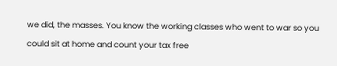we did, the masses. You know the working classes who went to war so you could sit at home and count your tax free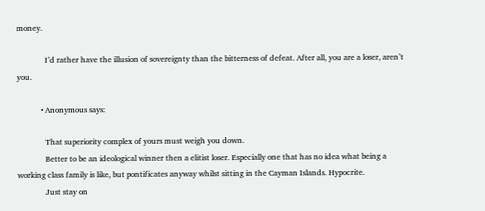money.

              I’d rather have the illusion of sovereignty than the bitterness of defeat. After all, you are a loser, aren’t you.

            • Anonymous says:

              That superiority complex of yours must weigh you down.
              Better to be an ideological winner then a elitist loser. Especially one that has no idea what being a working class family is like, but pontificates anyway whilst sitting in the Cayman Islands. Hypocrite.
              Just stay on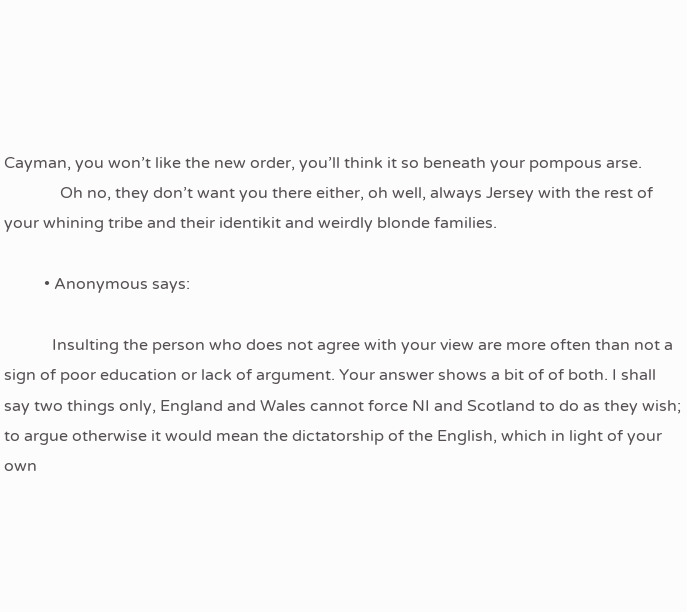Cayman, you won’t like the new order, you’ll think it so beneath your pompous arse.
              Oh no, they don’t want you there either, oh well, always Jersey with the rest of your whining tribe and their identikit and weirdly blonde families.

          • Anonymous says:

            Insulting the person who does not agree with your view are more often than not a sign of poor education or lack of argument. Your answer shows a bit of of both. I shall say two things only, England and Wales cannot force NI and Scotland to do as they wish; to argue otherwise it would mean the dictatorship of the English, which in light of your own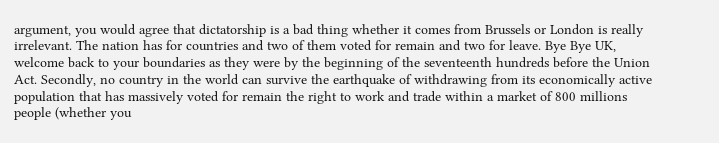argument, you would agree that dictatorship is a bad thing whether it comes from Brussels or London is really irrelevant. The nation has for countries and two of them voted for remain and two for leave. Bye Bye UK, welcome back to your boundaries as they were by the beginning of the seventeenth hundreds before the Union Act. Secondly, no country in the world can survive the earthquake of withdrawing from its economically active population that has massively voted for remain the right to work and trade within a market of 800 millions people (whether you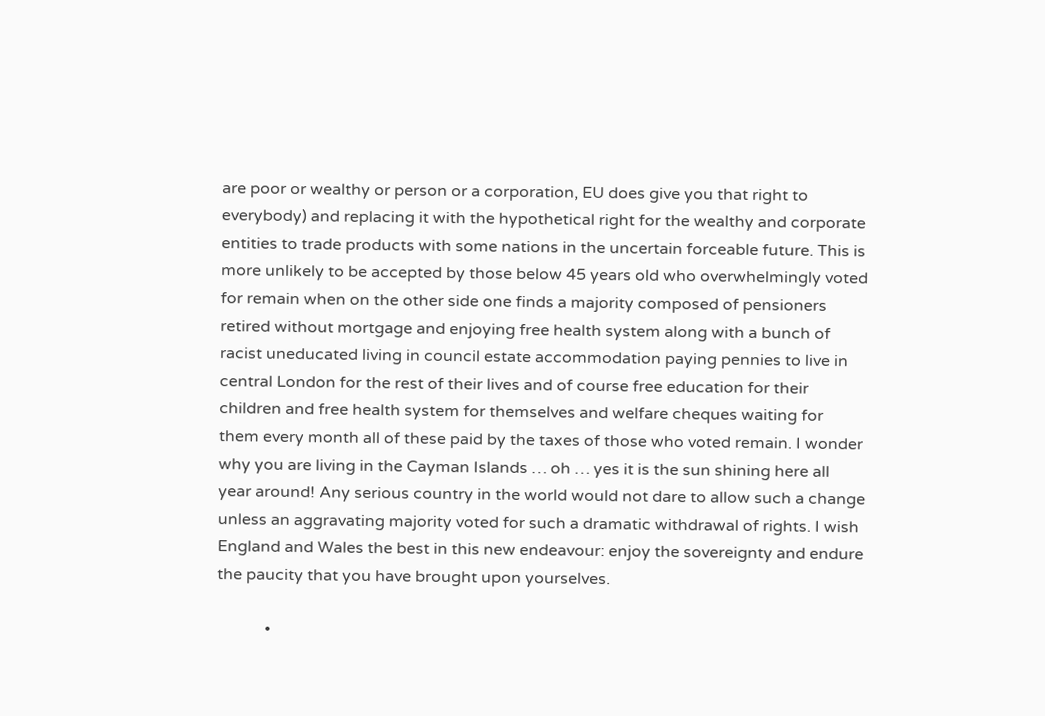are poor or wealthy or person or a corporation, EU does give you that right to everybody) and replacing it with the hypothetical right for the wealthy and corporate entities to trade products with some nations in the uncertain forceable future. This is more unlikely to be accepted by those below 45 years old who overwhelmingly voted for remain when on the other side one finds a majority composed of pensioners retired without mortgage and enjoying free health system along with a bunch of racist uneducated living in council estate accommodation paying pennies to live in central London for the rest of their lives and of course free education for their children and free health system for themselves and welfare cheques waiting for them every month all of these paid by the taxes of those who voted remain. I wonder why you are living in the Cayman Islands … oh … yes it is the sun shining here all year around! Any serious country in the world would not dare to allow such a change unless an aggravating majority voted for such a dramatic withdrawal of rights. I wish England and Wales the best in this new endeavour: enjoy the sovereignty and endure the paucity that you have brought upon yourselves.

            •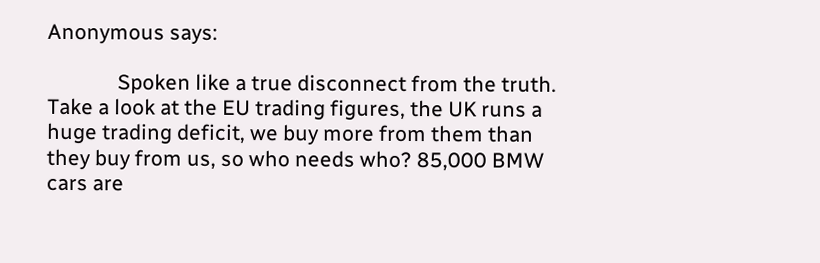Anonymous says:

              Spoken like a true disconnect from the truth. Take a look at the EU trading figures, the UK runs a huge trading deficit, we buy more from them than they buy from us, so who needs who? 85,000 BMW cars are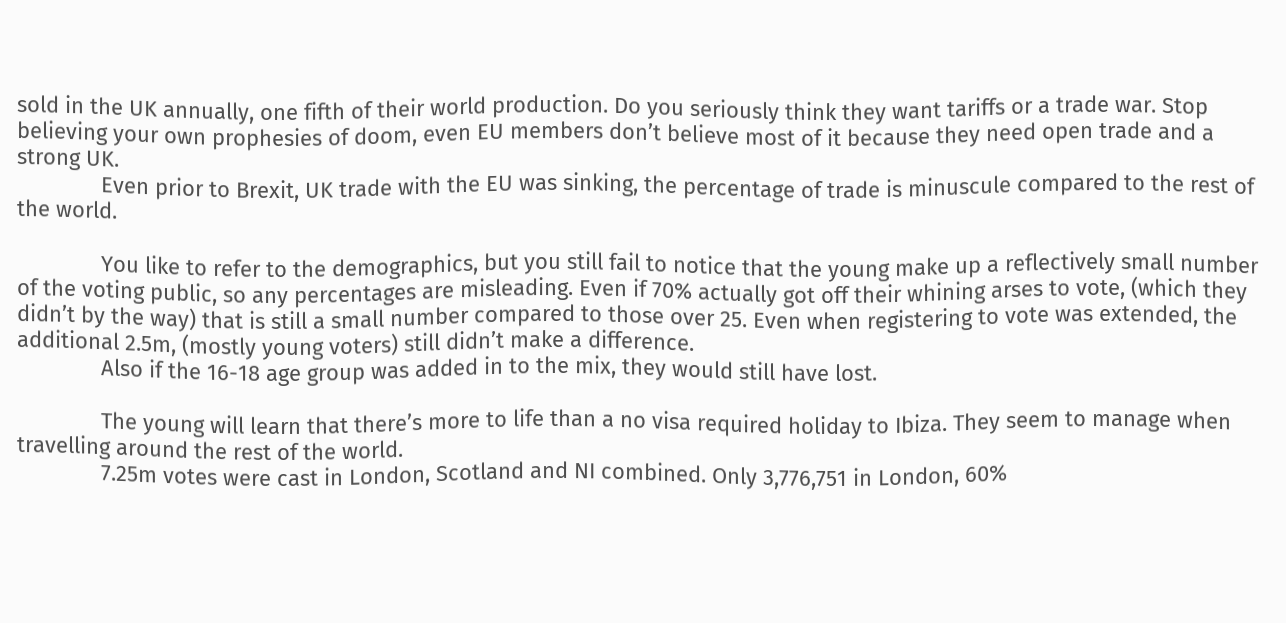sold in the UK annually, one fifth of their world production. Do you seriously think they want tariffs or a trade war. Stop believing your own prophesies of doom, even EU members don’t believe most of it because they need open trade and a strong UK.
              Even prior to Brexit, UK trade with the EU was sinking, the percentage of trade is minuscule compared to the rest of the world.

              You like to refer to the demographics, but you still fail to notice that the young make up a reflectively small number of the voting public, so any percentages are misleading. Even if 70% actually got off their whining arses to vote, (which they didn’t by the way) that is still a small number compared to those over 25. Even when registering to vote was extended, the additional 2.5m, (mostly young voters) still didn’t make a difference.
              Also if the 16-18 age group was added in to the mix, they would still have lost.

              The young will learn that there’s more to life than a no visa required holiday to Ibiza. They seem to manage when travelling around the rest of the world.
              7.25m votes were cast in London, Scotland and NI combined. Only 3,776,751 in London, 60%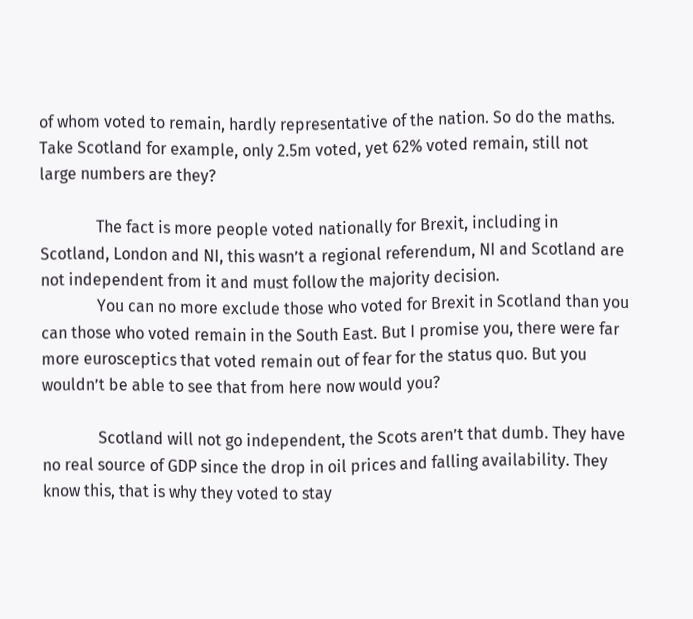of whom voted to remain, hardly representative of the nation. So do the maths. Take Scotland for example, only 2.5m voted, yet 62% voted remain, still not large numbers are they?

              The fact is more people voted nationally for Brexit, including in Scotland, London and NI, this wasn’t a regional referendum, NI and Scotland are not independent from it and must follow the majority decision.
              You can no more exclude those who voted for Brexit in Scotland than you can those who voted remain in the South East. But I promise you, there were far more eurosceptics that voted remain out of fear for the status quo. But you wouldn’t be able to see that from here now would you?

              Scotland will not go independent, the Scots aren’t that dumb. They have no real source of GDP since the drop in oil prices and falling availability. They know this, that is why they voted to stay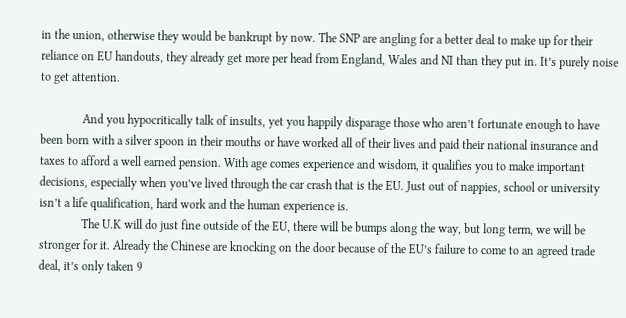in the union, otherwise they would be bankrupt by now. The SNP are angling for a better deal to make up for their reliance on EU handouts, they already get more per head from England, Wales and NI than they put in. It’s purely noise to get attention.

              And you hypocritically talk of insults, yet you happily disparage those who aren’t fortunate enough to have been born with a silver spoon in their mouths or have worked all of their lives and paid their national insurance and taxes to afford a well earned pension. With age comes experience and wisdom, it qualifies you to make important decisions, especially when you’ve lived through the car crash that is the EU. Just out of nappies, school or university isn’t a life qualification, hard work and the human experience is.
              The U.K will do just fine outside of the EU, there will be bumps along the way, but long term, we will be stronger for it. Already the Chinese are knocking on the door because of the EU’s failure to come to an agreed trade deal, it’s only taken 9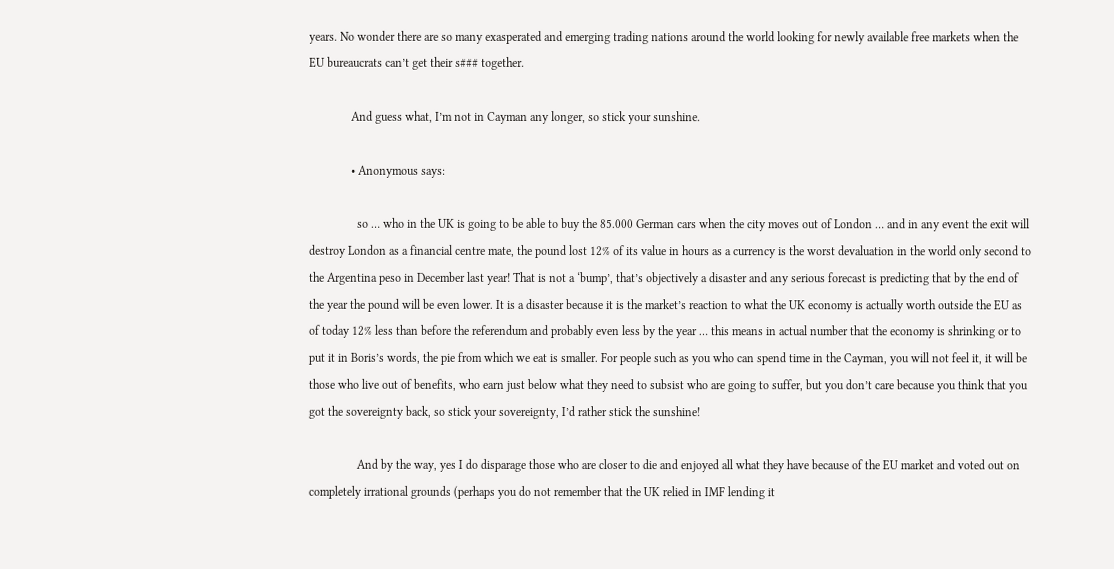years. No wonder there are so many exasperated and emerging trading nations around the world looking for newly available free markets when the EU bureaucrats can’t get their s### together.

              And guess what, I’m not in Cayman any longer, so stick your sunshine.

              • Anonymous says:

                so … who in the UK is going to be able to buy the 85.000 German cars when the city moves out of London … and in any event the exit will destroy London as a financial centre mate, the pound lost 12% of its value in hours as a currency is the worst devaluation in the world only second to the Argentina peso in December last year! That is not a ‘bump’, that’s objectively a disaster and any serious forecast is predicting that by the end of the year the pound will be even lower. It is a disaster because it is the market’s reaction to what the UK economy is actually worth outside the EU as of today 12% less than before the referendum and probably even less by the year … this means in actual number that the economy is shrinking or to put it in Boris’s words, the pie from which we eat is smaller. For people such as you who can spend time in the Cayman, you will not feel it, it will be those who live out of benefits, who earn just below what they need to subsist who are going to suffer, but you don’t care because you think that you got the sovereignty back, so stick your sovereignty, I’d rather stick the sunshine!

                And by the way, yes I do disparage those who are closer to die and enjoyed all what they have because of the EU market and voted out on completely irrational grounds (perhaps you do not remember that the UK relied in IMF lending it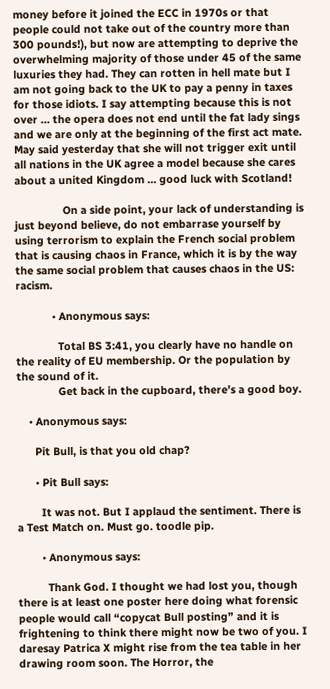money before it joined the ECC in 1970s or that people could not take out of the country more than 300 pounds!), but now are attempting to deprive the overwhelming majority of those under 45 of the same luxuries they had. They can rotten in hell mate but I am not going back to the UK to pay a penny in taxes for those idiots. I say attempting because this is not over … the opera does not end until the fat lady sings and we are only at the beginning of the first act mate. May said yesterday that she will not trigger exit until all nations in the UK agree a model because she cares about a united Kingdom … good luck with Scotland!

                On a side point, your lack of understanding is just beyond believe, do not embarrase yourself by using terrorism to explain the French social problem that is causing chaos in France, which it is by the way the same social problem that causes chaos in the US: racism.

            • Anonymous says:

              Total BS 3:41, you clearly have no handle on the reality of EU membership. Or the population by the sound of it.
              Get back in the cupboard, there’s a good boy.

    • Anonymous says:

      Pit Bull, is that you old chap?

      • Pit Bull says:

        It was not. But I applaud the sentiment. There is a Test Match on. Must go. toodle pip.

        • Anonymous says:

          Thank God. I thought we had lost you, though there is at least one poster here doing what forensic people would call “copycat Bull posting” and it is frightening to think there might now be two of you. I daresay Patrica X might rise from the tea table in her drawing room soon. The Horror, the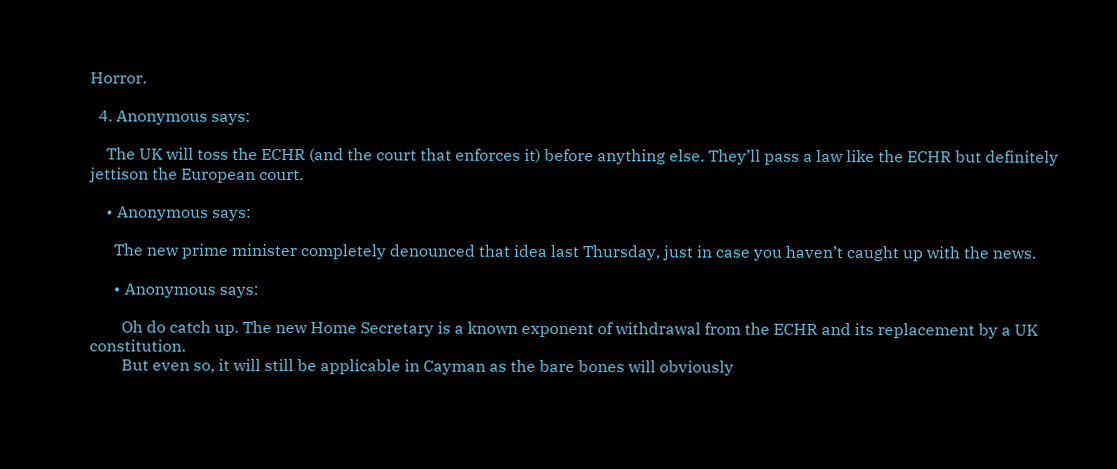Horror.

  4. Anonymous says:

    The UK will toss the ECHR (and the court that enforces it) before anything else. They’ll pass a law like the ECHR but definitely jettison the European court.

    • Anonymous says:

      The new prime minister completely denounced that idea last Thursday, just in case you haven’t caught up with the news.

      • Anonymous says:

        Oh do catch up. The new Home Secretary is a known exponent of withdrawal from the ECHR and its replacement by a UK constitution.
        But even so, it will still be applicable in Cayman as the bare bones will obviously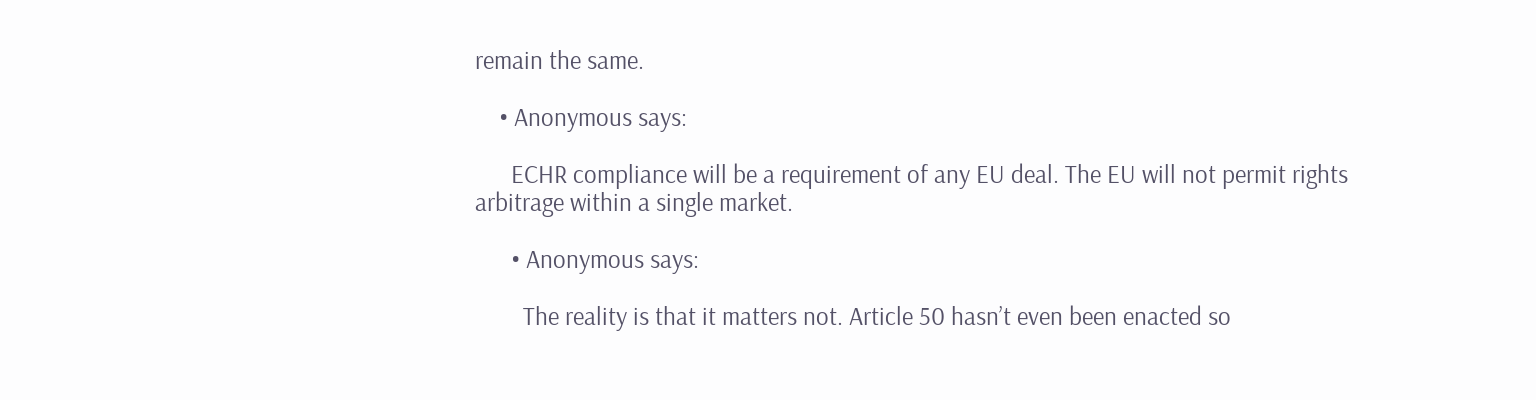remain the same.

    • Anonymous says:

      ECHR compliance will be a requirement of any EU deal. The EU will not permit rights arbitrage within a single market.

      • Anonymous says:

        The reality is that it matters not. Article 50 hasn’t even been enacted so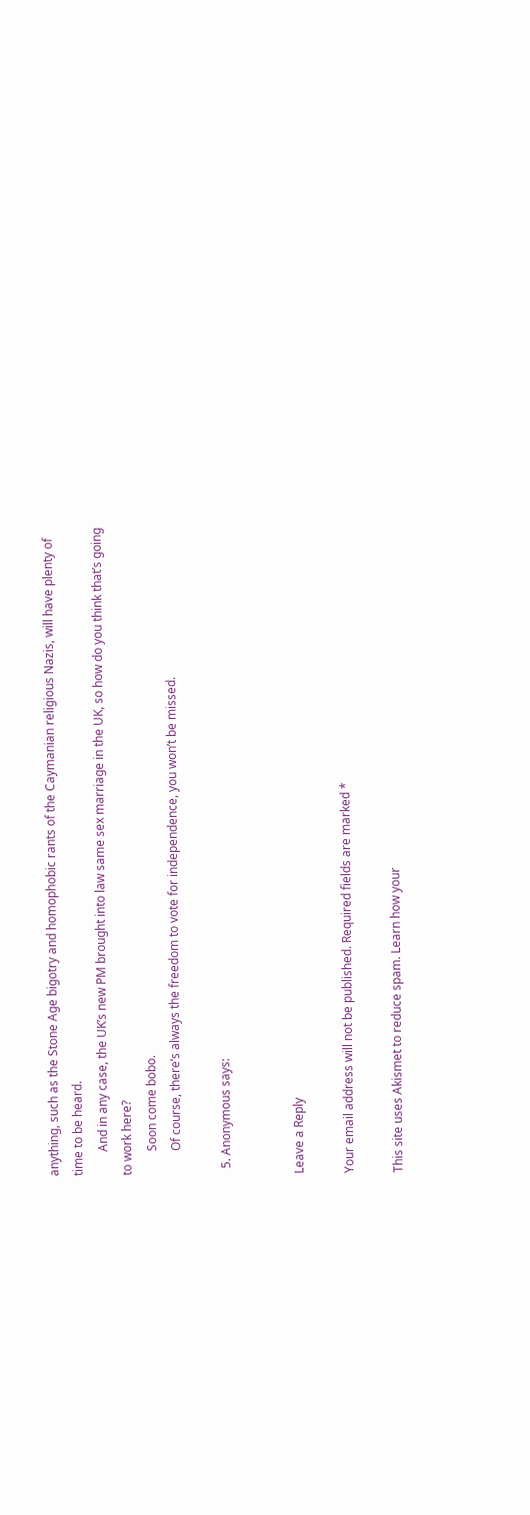anything, such as the Stone Age bigotry and homophobic rants of the Caymanian religious Nazis, will have plenty of time to be heard.
        And in any case, the UK’s new PM brought into law same sex marriage in the UK, so how do you think that’s going to work here?
        Soon come bobo.
        Of course, there’s always the freedom to vote for independence, you won’t be missed.

  5. Anonymous says:


Leave a Reply

Your email address will not be published. Required fields are marked *

This site uses Akismet to reduce spam. Learn how your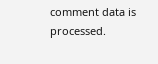comment data is processed.